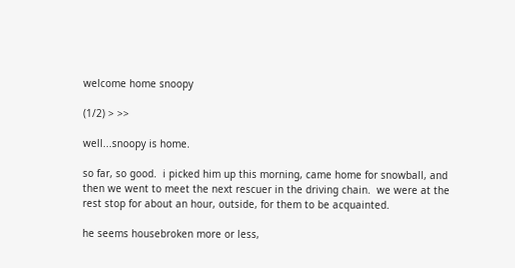welcome home snoopy

(1/2) > >>

well...snoopy is home.

so far, so good.  i picked him up this morning, came home for snowball, and then we went to meet the next rescuer in the driving chain.  we were at the rest stop for about an hour, outside, for them to be acquainted.

he seems housebroken more or less,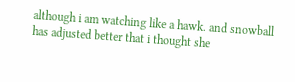although i am watching like a hawk. and snowball has adjusted better that i thought she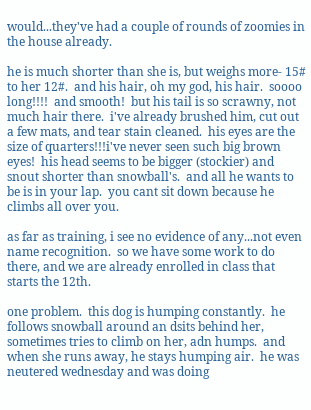would...they've had a couple of rounds of zoomies in the house already.

he is much shorter than she is, but weighs more- 15# to her 12#.  and his hair, oh my god, his hair.  soooo long!!!!  and smooth!  but his tail is so scrawny, not much hair there.  i've already brushed him, cut out a few mats, and tear stain cleaned.  his eyes are the size of quarters!!!i've never seen such big brown eyes!  his head seems to be bigger (stockier) and snout shorter than snowball's.  and all he wants to be is in your lap.  you cant sit down because he climbs all over you.

as far as training, i see no evidence of any...not even  name recognition.  so we have some work to do there, and we are already enrolled in class that starts the 12th.

one problem.  this dog is humping constantly.  he follows snowball around an dsits behind her, sometimes tries to climb on her, adn humps.  and when she runs away, he stays humping air.  he was neutered wednesday and was doing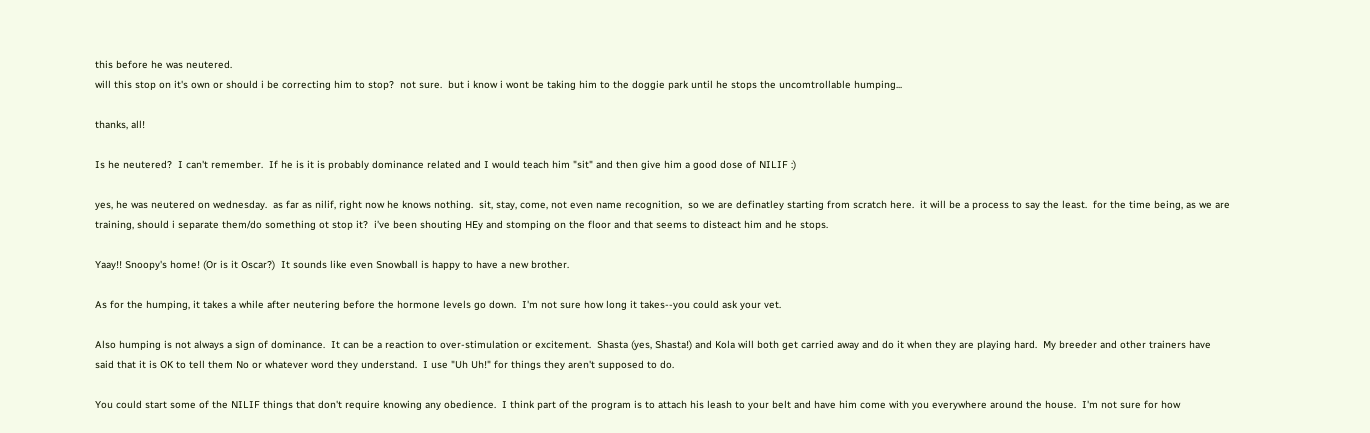this before he was neutered.
will this stop on it's own or should i be correcting him to stop?  not sure.  but i know i wont be taking him to the doggie park until he stops the uncomtrollable humping...

thanks, all!

Is he neutered?  I can't remember.  If he is it is probably dominance related and I would teach him "sit" and then give him a good dose of NILIF :)

yes, he was neutered on wednesday.  as far as nilif, right now he knows nothing.  sit, stay, come, not even name recognition,  so we are definatley starting from scratch here.  it will be a process to say the least.  for the time being, as we are training, should i separate them/do something ot stop it?  i've been shouting HEy and stomping on the floor and that seems to disteact him and he stops.

Yaay!! Snoopy's home! (Or is it Oscar?)  It sounds like even Snowball is happy to have a new brother.

As for the humping, it takes a while after neutering before the hormone levels go down.  I'm not sure how long it takes--you could ask your vet.

Also humping is not always a sign of dominance.  It can be a reaction to over-stimulation or excitement.  Shasta (yes, Shasta!) and Kola will both get carried away and do it when they are playing hard.  My breeder and other trainers have said that it is OK to tell them No or whatever word they understand.  I use "Uh Uh!" for things they aren't supposed to do.

You could start some of the NILIF things that don't require knowing any obedience.  I think part of the program is to attach his leash to your belt and have him come with you everywhere around the house.  I'm not sure for how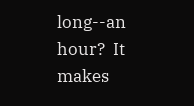long--an hour?  It makes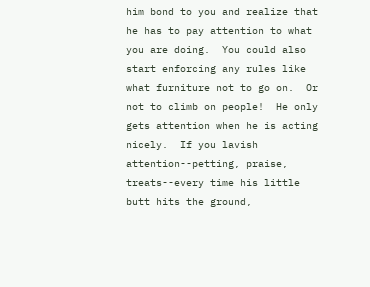him bond to you and realize that he has to pay attention to what you are doing.  You could also start enforcing any rules like what furniture not to go on.  Or not to climb on people!  He only gets attention when he is acting nicely.  If you lavish attention--petting, praise, treats--every time his little butt hits the ground,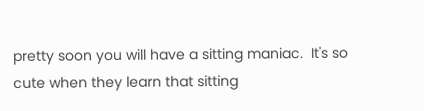pretty soon you will have a sitting maniac.  It's so cute when they learn that sitting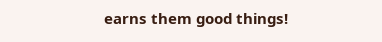earns them good things!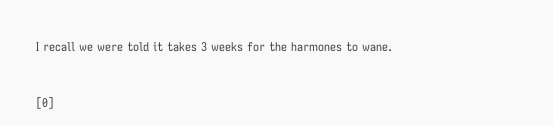I recall we were told it takes 3 weeks for the harmones to wane.


[0]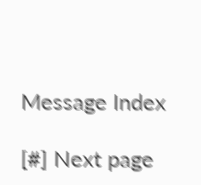Message Index

[#] Next page